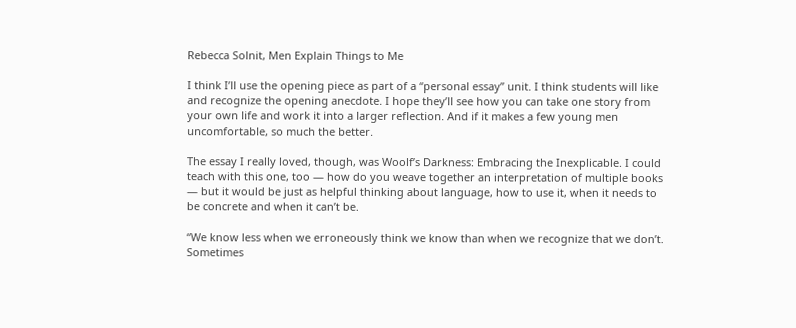Rebecca Solnit, Men Explain Things to Me

I think I’ll use the opening piece as part of a “personal essay” unit. I think students will like and recognize the opening anecdote. I hope they’ll see how you can take one story from your own life and work it into a larger reflection. And if it makes a few young men uncomfortable, so much the better.

The essay I really loved, though, was Woolf’s Darkness: Embracing the Inexplicable. I could teach with this one, too — how do you weave together an interpretation of multiple books — but it would be just as helpful thinking about language, how to use it, when it needs to be concrete and when it can’t be.

“We know less when we erroneously think we know than when we recognize that we don’t. Sometimes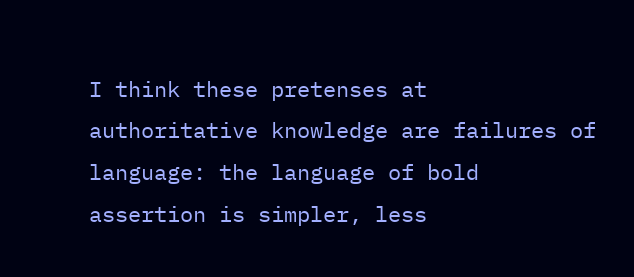I think these pretenses at authoritative knowledge are failures of language: the language of bold assertion is simpler, less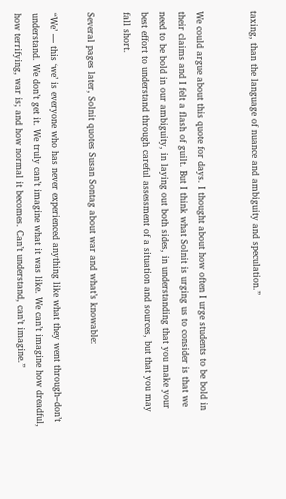taxing, than the language of nuance and ambiguity and speculation.”


We could argue about this quote for days. I thought about how often I urge students to be bold in their claims and I felt a flash of guilt. But I think what Solnit is urging us to consider is that we need to be bold in our ambiguity, in laying out both sides, in understanding that you make your best effort to understand through careful assessment of a situation and sources, but that you may fall short.

Several pages later, Solnit quotes Susan Sontag about war and what’s knowable:

“We’ — this ‘we’ is everyone who has never experienced anything like what they went through–don’t understand. We don’t get it. We truly can’t imagine what it was like. We can’t imagine how dreadful, how terrifying, war is; and how normal it becomes. Can’t understand, can’t imagine.”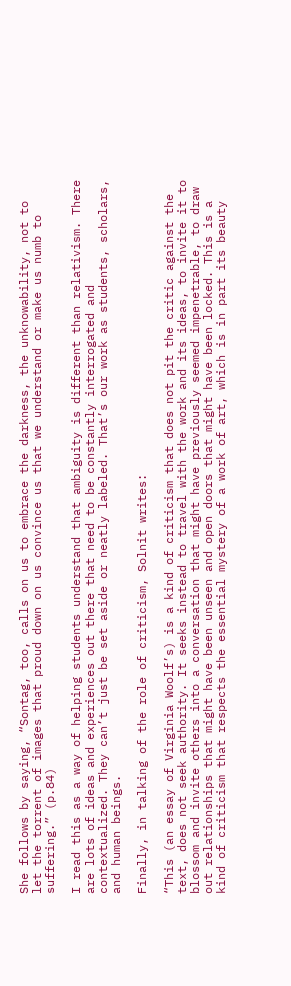She follows by saying, “Sontag, too, calls on us to embrace the darkness, the unknowability, not to let the torrent of images that proud down on us convince us that we understand or make us numb to suffering.” (p.84)

I read this as a way of helping students understand that ambiguity is different than relativism. There are lots of ideas and experiences out there that need to be constantly interrogated and contextualized. They can’t just be set aside or neatly labeled. That’s our work as students, scholars, and human beings.

Finally, in talking of the role of criticism, Solnit writes:

“This (an essay of Virginia Woolf’s) is a kind of criticism that does not pit the critic against the text, does not seek authority. It seeks instead to travel with the work and its ideas, to invite it to blossom and invite others into a conversation that might have previously seemed impenetrable, to draw out relationships that might have been unseen and open doors that might have been locked. This is a kind of criticism that respects the essential mystery of a work of art, which is in part its beauty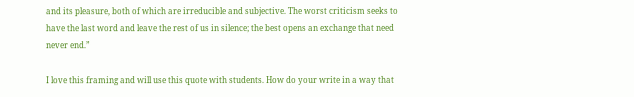and its pleasure, both of which are irreducible and subjective. The worst criticism seeks to have the last word and leave the rest of us in silence; the best opens an exchange that need never end.”

I love this framing and will use this quote with students. How do your write in a way that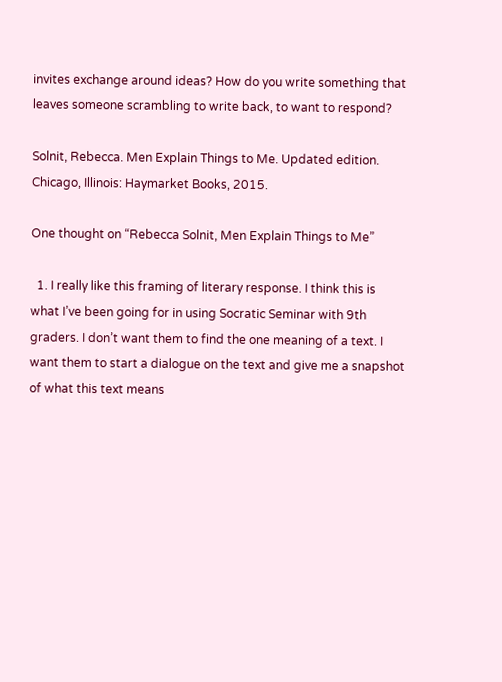invites exchange around ideas? How do you write something that leaves someone scrambling to write back, to want to respond?

Solnit, Rebecca. Men Explain Things to Me. Updated edition. Chicago, Illinois: Haymarket Books, 2015.

One thought on “Rebecca Solnit, Men Explain Things to Me”

  1. I really like this framing of literary response. I think this is what I’ve been going for in using Socratic Seminar with 9th graders. I don’t want them to find the one meaning of a text. I want them to start a dialogue on the text and give me a snapshot of what this text means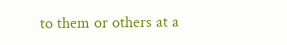to them or others at a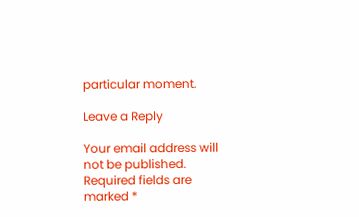particular moment.

Leave a Reply

Your email address will not be published. Required fields are marked *